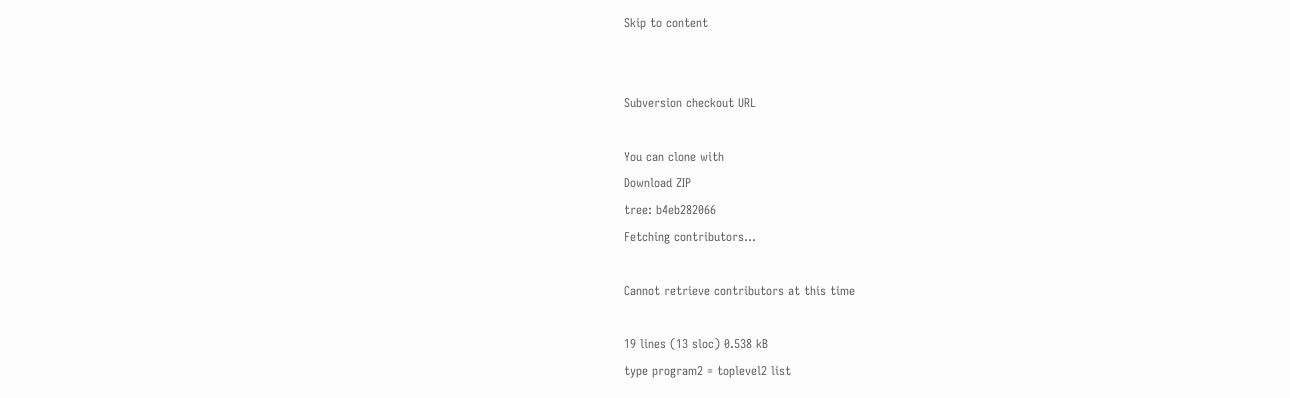Skip to content


Subversion checkout URL

You can clone with
Download ZIP
tree: b4eb282066
Fetching contributors…

Cannot retrieve contributors at this time

19 lines (13 sloc) 0.538 kB
type program2 = toplevel2 list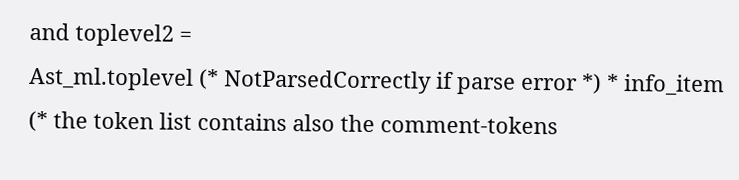and toplevel2 =
Ast_ml.toplevel (* NotParsedCorrectly if parse error *) * info_item
(* the token list contains also the comment-tokens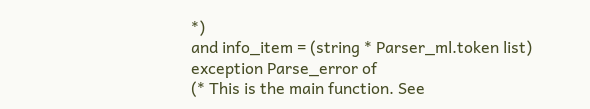*)
and info_item = (string * Parser_ml.token list)
exception Parse_error of
(* This is the main function. See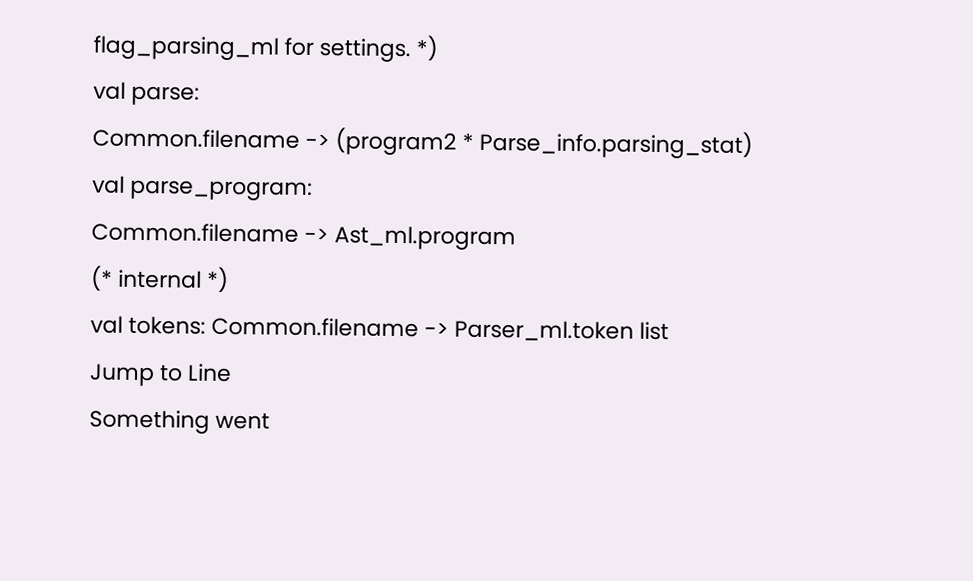flag_parsing_ml for settings. *)
val parse:
Common.filename -> (program2 * Parse_info.parsing_stat)
val parse_program:
Common.filename -> Ast_ml.program
(* internal *)
val tokens: Common.filename -> Parser_ml.token list
Jump to Line
Something went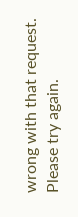wrong with that request. Please try again.